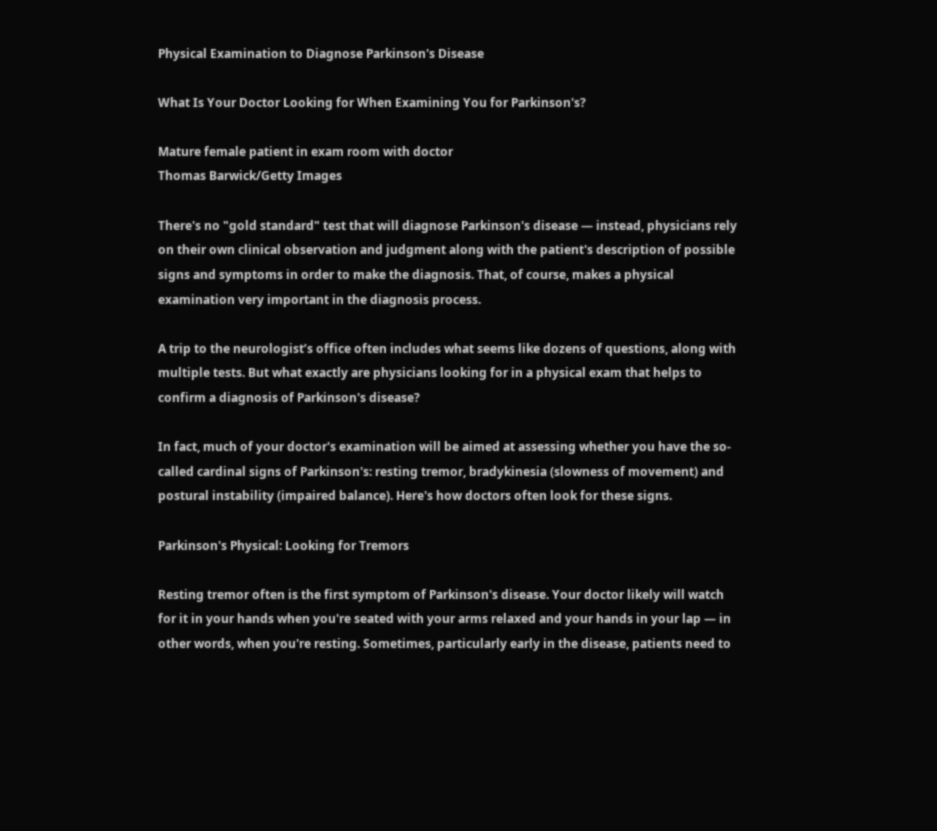Physical Examination to Diagnose Parkinson's Disease

What Is Your Doctor Looking for When Examining You for Parkinson's?

Mature female patient in exam room with doctor
Thomas Barwick/Getty Images

There's no "gold standard" test that will diagnose Parkinson's disease — instead, physicians rely on their own clinical observation and judgment along with the patient's description of possible signs and symptoms in order to make the diagnosis. That, of course, makes a physical examination very important in the diagnosis process.

A trip to the neurologist’s office often includes what seems like dozens of questions, along with multiple tests. But what exactly are physicians looking for in a physical exam that helps to confirm a diagnosis of Parkinson's disease?

In fact, much of your doctor's examination will be aimed at assessing whether you have the so-called cardinal signs of Parkinson's: resting tremor, bradykinesia (slowness of movement) and postural instability (impaired balance). Here's how doctors often look for these signs.

Parkinson's Physical: Looking for Tremors

Resting tremor often is the first symptom of Parkinson's disease. Your doctor likely will watch for it in your hands when you're seated with your arms relaxed and your hands in your lap — in other words, when you're resting. Sometimes, particularly early in the disease, patients need to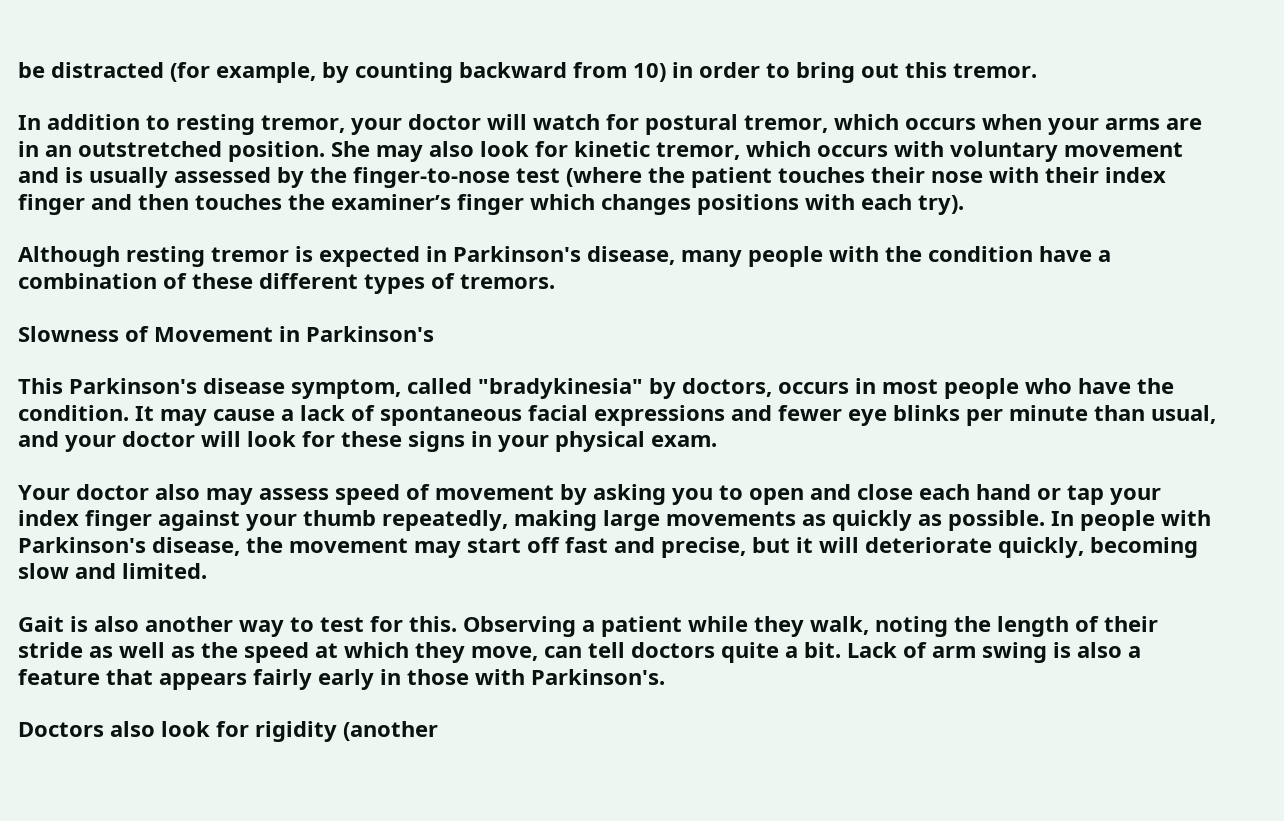be distracted (for example, by counting backward from 10) in order to bring out this tremor.

In addition to resting tremor, your doctor will watch for postural tremor, which occurs when your arms are in an outstretched position. She may also look for kinetic tremor, which occurs with voluntary movement and is usually assessed by the finger-to-nose test (where the patient touches their nose with their index finger and then touches the examiner’s finger which changes positions with each try).

Although resting tremor is expected in Parkinson's disease, many people with the condition have a combination of these different types of tremors.

Slowness of Movement in Parkinson's

This Parkinson's disease symptom, called "bradykinesia" by doctors, occurs in most people who have the condition. It may cause a lack of spontaneous facial expressions and fewer eye blinks per minute than usual, and your doctor will look for these signs in your physical exam.

Your doctor also may assess speed of movement by asking you to open and close each hand or tap your index finger against your thumb repeatedly, making large movements as quickly as possible. In people with Parkinson's disease, the movement may start off fast and precise, but it will deteriorate quickly, becoming slow and limited.

Gait is also another way to test for this. Observing a patient while they walk, noting the length of their stride as well as the speed at which they move, can tell doctors quite a bit. Lack of arm swing is also a feature that appears fairly early in those with Parkinson's.

Doctors also look for rigidity (another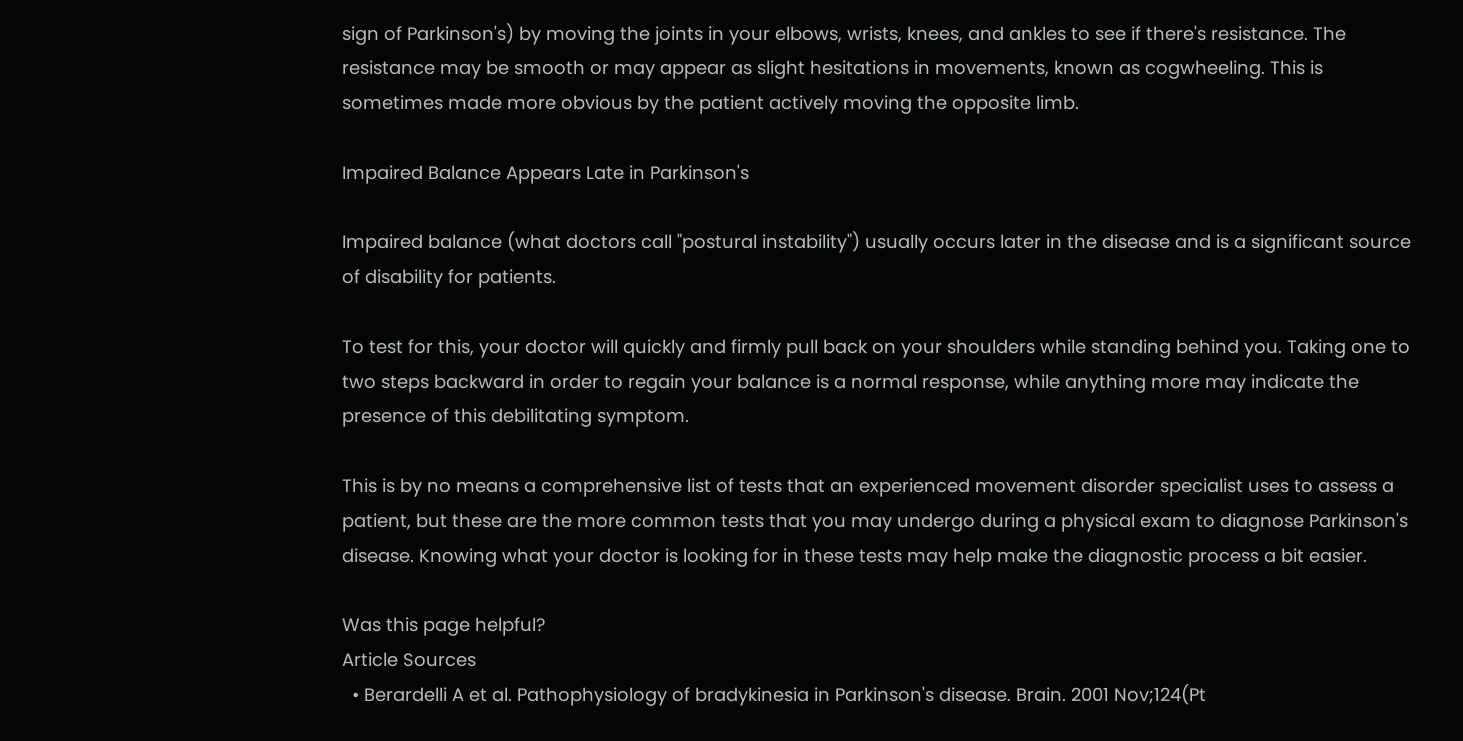sign of Parkinson's) by moving the joints in your elbows, wrists, knees, and ankles to see if there's resistance. The resistance may be smooth or may appear as slight hesitations in movements, known as cogwheeling. This is sometimes made more obvious by the patient actively moving the opposite limb.

Impaired Balance Appears Late in Parkinson's

Impaired balance (what doctors call "postural instability") usually occurs later in the disease and is a significant source of disability for patients.

To test for this, your doctor will quickly and firmly pull back on your shoulders while standing behind you. Taking one to two steps backward in order to regain your balance is a normal response, while anything more may indicate the presence of this debilitating symptom.

This is by no means a comprehensive list of tests that an experienced movement disorder specialist uses to assess a patient, but these are the more common tests that you may undergo during a physical exam to diagnose Parkinson's disease. Knowing what your doctor is looking for in these tests may help make the diagnostic process a bit easier.

Was this page helpful?
Article Sources
  • Berardelli A et al. Pathophysiology of bradykinesia in Parkinson's disease. Brain. 2001 Nov;124(Pt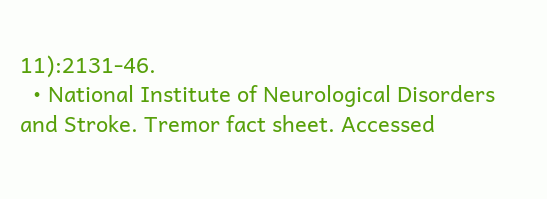11):2131-46.
  • National Institute of Neurological Disorders and Stroke. Tremor fact sheet. Accessed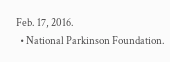Feb. 17, 2016.
  • National Parkinson Foundation.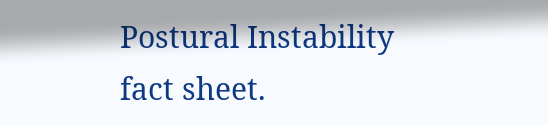Postural Instability fact sheet.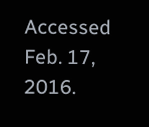Accessed Feb. 17, 2016.